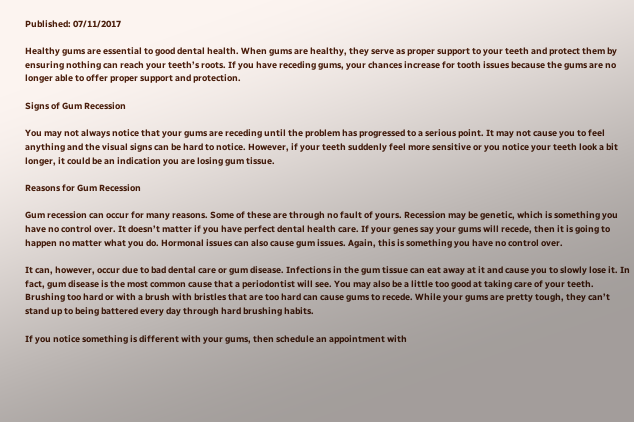Published: 07/11/2017

Healthy gums are essential to good dental health. When gums are healthy, they serve as proper support to your teeth and protect them by ensuring nothing can reach your teeth’s roots. If you have receding gums, your chances increase for tooth issues because the gums are no longer able to offer proper support and protection.

Signs of Gum Recession

You may not always notice that your gums are receding until the problem has progressed to a serious point. It may not cause you to feel anything and the visual signs can be hard to notice. However, if your teeth suddenly feel more sensitive or you notice your teeth look a bit longer, it could be an indication you are losing gum tissue.

Reasons for Gum Recession

Gum recession can occur for many reasons. Some of these are through no fault of yours. Recession may be genetic, which is something you have no control over. It doesn’t matter if you have perfect dental health care. If your genes say your gums will recede, then it is going to happen no matter what you do. Hormonal issues can also cause gum issues. Again, this is something you have no control over.

It can, however, occur due to bad dental care or gum disease. Infections in the gum tissue can eat away at it and cause you to slowly lose it. In fact, gum disease is the most common cause that a periodontist will see. You may also be a little too good at taking care of your teeth. Brushing too hard or with a brush with bristles that are too hard can cause gums to recede. While your gums are pretty tough, they can’t stand up to being battered every day through hard brushing habits.

If you notice something is different with your gums, then schedule an appointment with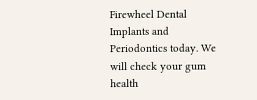Firewheel Dental Implants and Periodontics today. We will check your gum health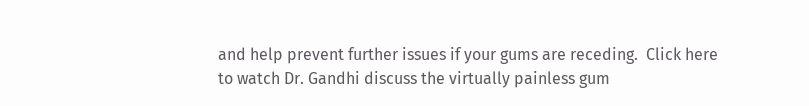and help prevent further issues if your gums are receding.  Click here to watch Dr. Gandhi discuss the virtually painless gum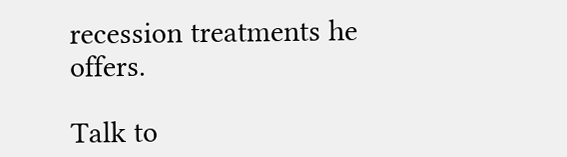recession treatments he offers.

Talk to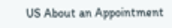US About an Appointment